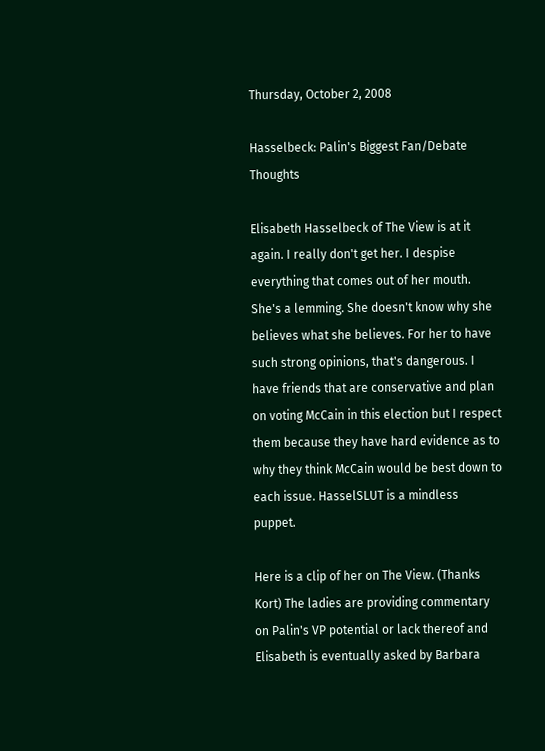Thursday, October 2, 2008

Hasselbeck: Palin's Biggest Fan/Debate Thoughts

Elisabeth Hasselbeck of The View is at it again. I really don't get her. I despise everything that comes out of her mouth. She's a lemming. She doesn't know why she believes what she believes. For her to have such strong opinions, that's dangerous. I have friends that are conservative and plan on voting McCain in this election but I respect them because they have hard evidence as to why they think McCain would be best down to each issue. HasselSLUT is a mindless puppet.

Here is a clip of her on The View. (Thanks Kort) The ladies are providing commentary on Palin's VP potential or lack thereof and Elisabeth is eventually asked by Barbara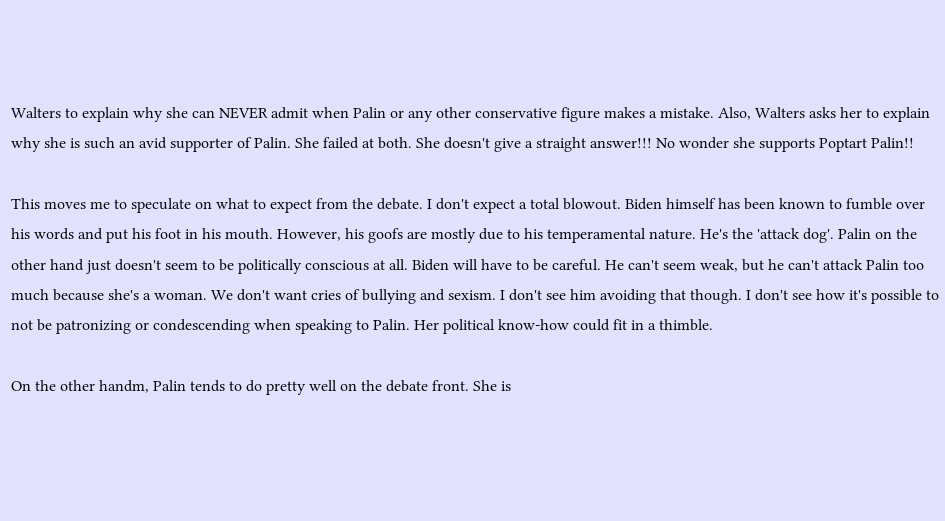Walters to explain why she can NEVER admit when Palin or any other conservative figure makes a mistake. Also, Walters asks her to explain why she is such an avid supporter of Palin. She failed at both. She doesn't give a straight answer!!! No wonder she supports Poptart Palin!!

This moves me to speculate on what to expect from the debate. I don't expect a total blowout. Biden himself has been known to fumble over his words and put his foot in his mouth. However, his goofs are mostly due to his temperamental nature. He's the 'attack dog'. Palin on the other hand just doesn't seem to be politically conscious at all. Biden will have to be careful. He can't seem weak, but he can't attack Palin too much because she's a woman. We don't want cries of bullying and sexism. I don't see him avoiding that though. I don't see how it's possible to not be patronizing or condescending when speaking to Palin. Her political know-how could fit in a thimble.

On the other handm, Palin tends to do pretty well on the debate front. She is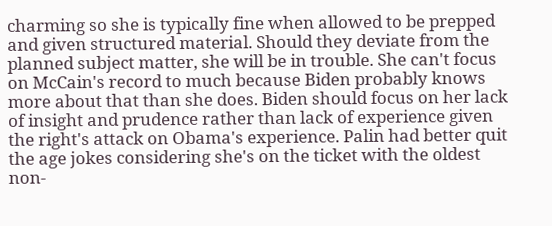charming so she is typically fine when allowed to be prepped and given structured material. Should they deviate from the planned subject matter, she will be in trouble. She can't focus on McCain's record to much because Biden probably knows more about that than she does. Biden should focus on her lack of insight and prudence rather than lack of experience given the right's attack on Obama's experience. Palin had better quit the age jokes considering she's on the ticket with the oldest non-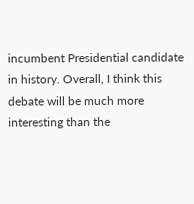incumbent Presidential candidate in history. Overall, I think this debate will be much more interesting than the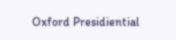Oxford Presidiential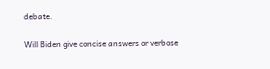debate.

Will Biden give concise answers or verbose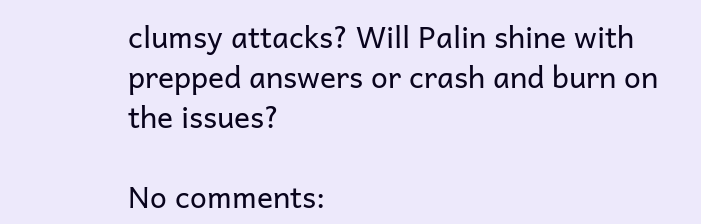clumsy attacks? Will Palin shine with prepped answers or crash and burn on the issues?

No comments: